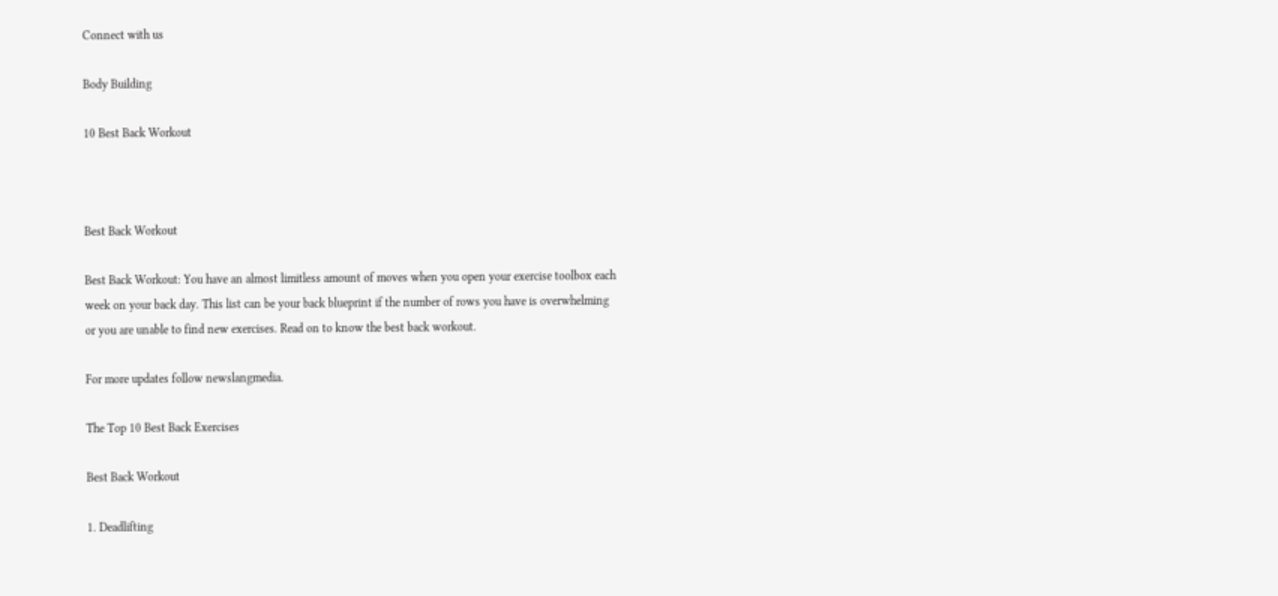Connect with us

Body Building

10 Best Back Workout



Best Back Workout

Best Back Workout: You have an almost limitless amount of moves when you open your exercise toolbox each week on your back day. This list can be your back blueprint if the number of rows you have is overwhelming or you are unable to find new exercises. Read on to know the best back workout.

For more updates follow newslangmedia.

The Top 10 Best Back Exercises

Best Back Workout

1. Deadlifting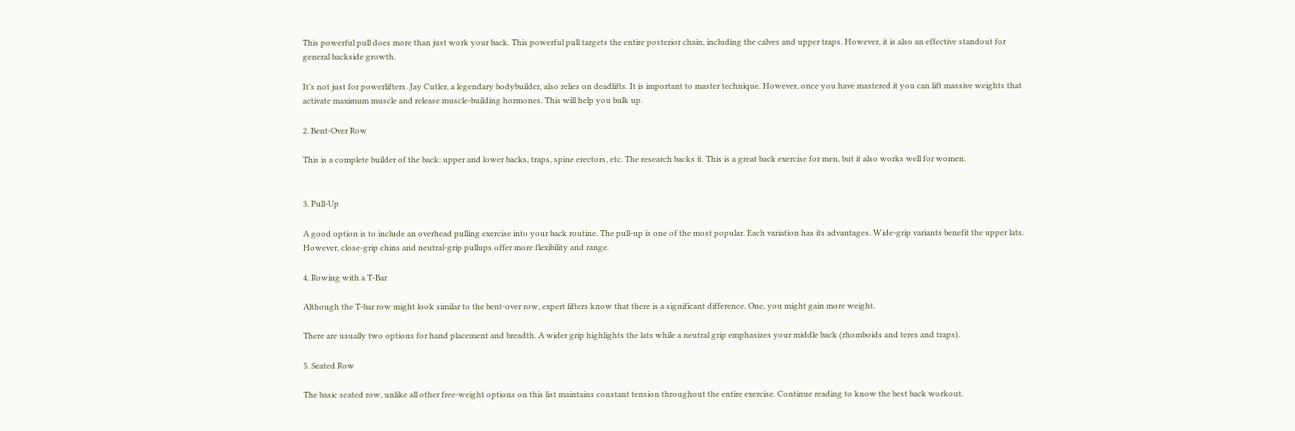This powerful pull does more than just work your back. This powerful pull targets the entire posterior chain, including the calves and upper traps. However, it is also an effective standout for general backside growth.

It’s not just for powerlifters. Jay Cutler, a legendary bodybuilder, also relies on deadlifts. It is important to master technique. However, once you have mastered it you can lift massive weights that activate maximum muscle and release muscle-building hormones. This will help you bulk up.

2. Bent-Over Row

This is a complete builder of the back: upper and lower backs, traps, spine erectors, etc. The research backs it. This is a great back exercise for men, but it also works well for women.


3. Pull-Up

A good option is to include an overhead pulling exercise into your back routine. The pull-up is one of the most popular. Each variation has its advantages. Wide-grip variants benefit the upper lats. However, close-grip chins and neutral-grip pullups offer more flexibility and range.

4. Rowing with a T-Bar

Although the T-bar row might look similar to the bent-over row, expert lifters know that there is a significant difference. One, you might gain more weight.

There are usually two options for hand placement and breadth. A wider grip highlights the lats while a neutral grip emphasizes your middle back (rhomboids and teres and traps).

5. Seated Row

The basic seated row, unlike all other free-weight options on this list maintains constant tension throughout the entire exercise. Continue reading to know the best back workout.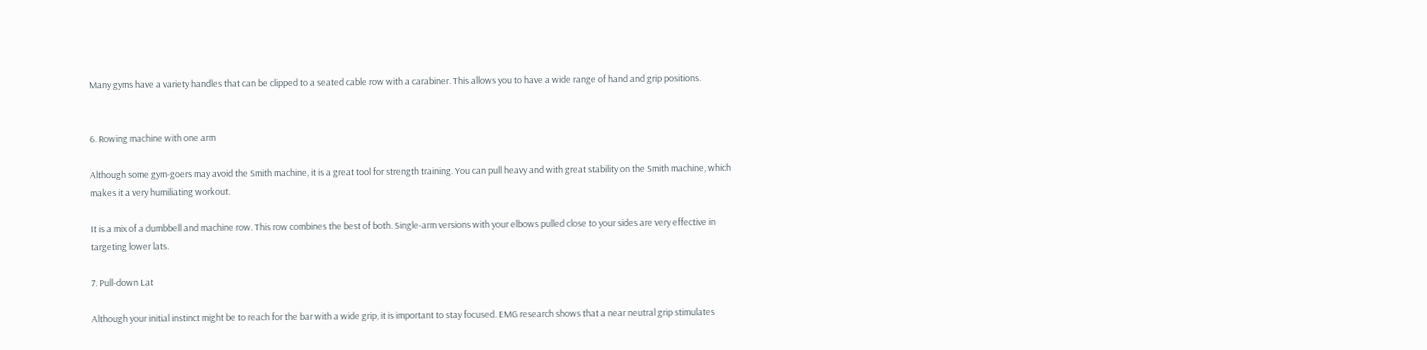Many gyms have a variety handles that can be clipped to a seated cable row with a carabiner. This allows you to have a wide range of hand and grip positions.


6. Rowing machine with one arm

Although some gym-goers may avoid the Smith machine, it is a great tool for strength training. You can pull heavy and with great stability on the Smith machine, which makes it a very humiliating workout.

It is a mix of a dumbbell and machine row. This row combines the best of both. Single-arm versions with your elbows pulled close to your sides are very effective in targeting lower lats.

7. Pull-down Lat

Although your initial instinct might be to reach for the bar with a wide grip, it is important to stay focused. EMG research shows that a near neutral grip stimulates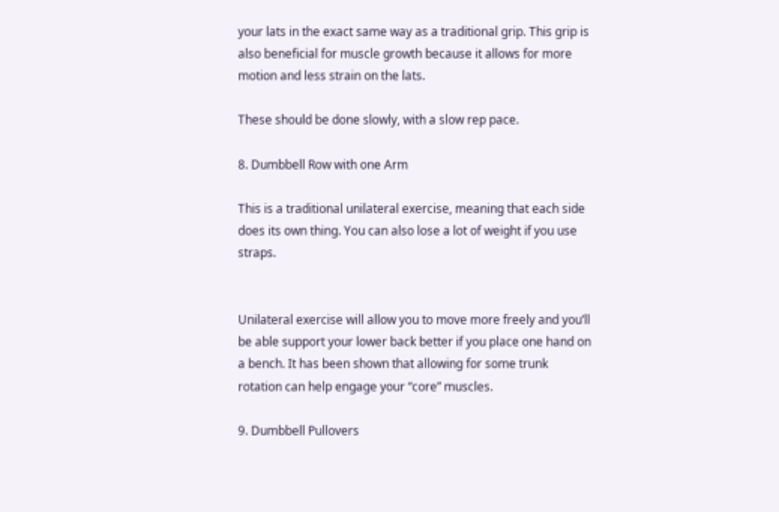your lats in the exact same way as a traditional grip. This grip is also beneficial for muscle growth because it allows for more motion and less strain on the lats.

These should be done slowly, with a slow rep pace.

8. Dumbbell Row with one Arm

This is a traditional unilateral exercise, meaning that each side does its own thing. You can also lose a lot of weight if you use straps.


Unilateral exercise will allow you to move more freely and you’ll be able support your lower back better if you place one hand on a bench. It has been shown that allowing for some trunk rotation can help engage your “core” muscles.

9. Dumbbell Pullovers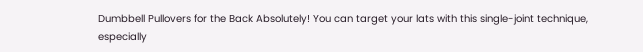Dumbbell Pullovers for the Back Absolutely! You can target your lats with this single-joint technique, especially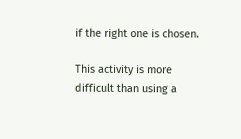if the right one is chosen.

This activity is more difficult than using a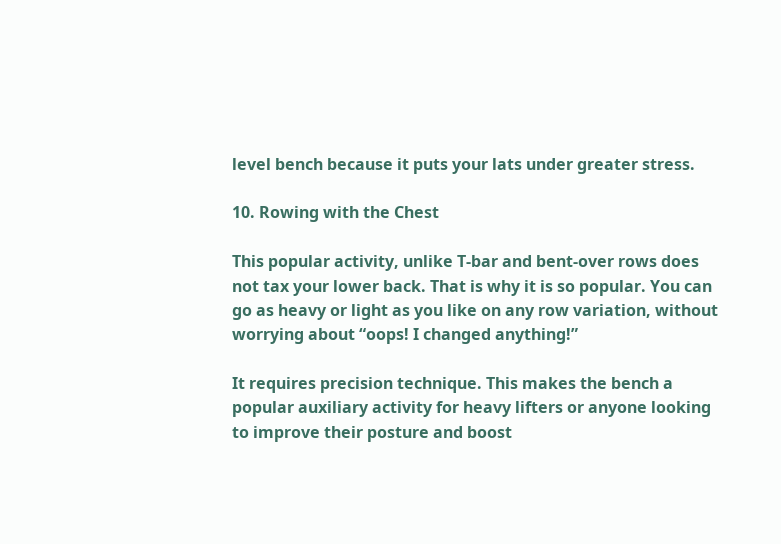level bench because it puts your lats under greater stress.

10. Rowing with the Chest

This popular activity, unlike T-bar and bent-over rows does not tax your lower back. That is why it is so popular. You can go as heavy or light as you like on any row variation, without worrying about “oops! I changed anything!”

It requires precision technique. This makes the bench a popular auxiliary activity for heavy lifters or anyone looking to improve their posture and boost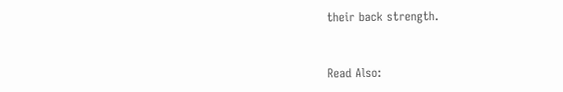their back strength.


Read Also: